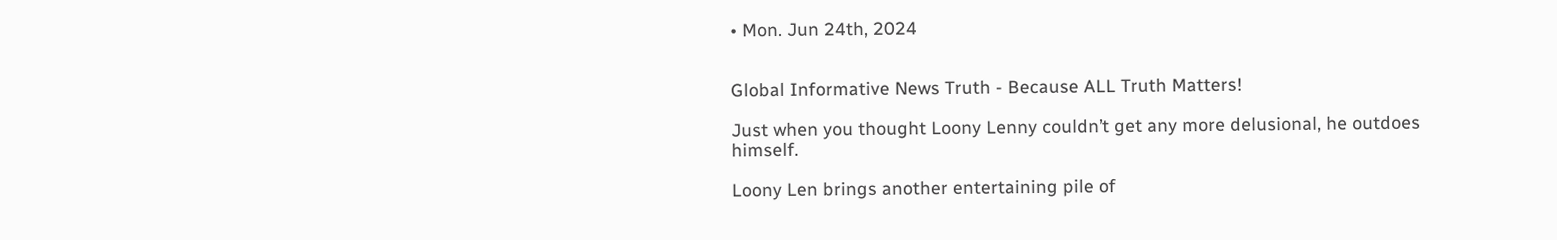• Mon. Jun 24th, 2024


Global Informative News Truth - Because ALL Truth Matters!

Just when you thought Loony Lenny couldn’t get any more delusional, he outdoes himself.

Loony Len brings another entertaining pile of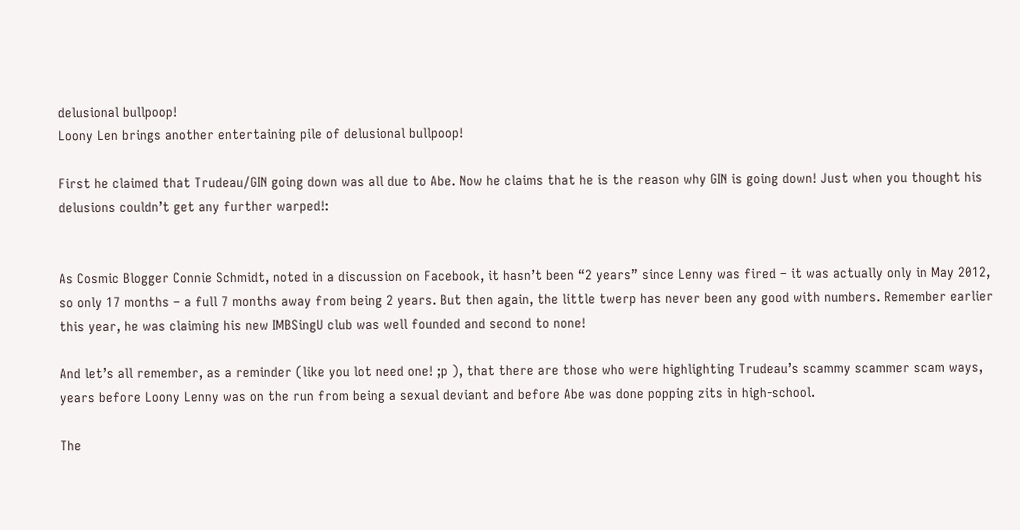delusional bullpoop!
Loony Len brings another entertaining pile of delusional bullpoop!

First he claimed that Trudeau/GIN going down was all due to Abe. Now he claims that he is the reason why GIN is going down! Just when you thought his delusions couldn’t get any further warped!:


As Cosmic Blogger Connie Schmidt, noted in a discussion on Facebook, it hasn’t been “2 years” since Lenny was fired – it was actually only in May 2012, so only 17 months – a full 7 months away from being 2 years. But then again, the little twerp has never been any good with numbers. Remember earlier this year, he was claiming his new IMBSingU club was well founded and second to none!

And let’s all remember, as a reminder (like you lot need one! ;p ), that there are those who were highlighting Trudeau’s scammy scammer scam ways, years before Loony Lenny was on the run from being a sexual deviant and before Abe was done popping zits in high-school.

The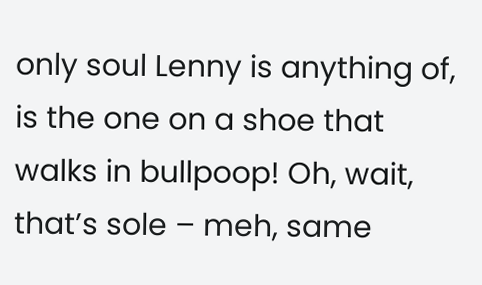only soul Lenny is anything of, is the one on a shoe that walks in bullpoop! Oh, wait, that’s sole – meh, same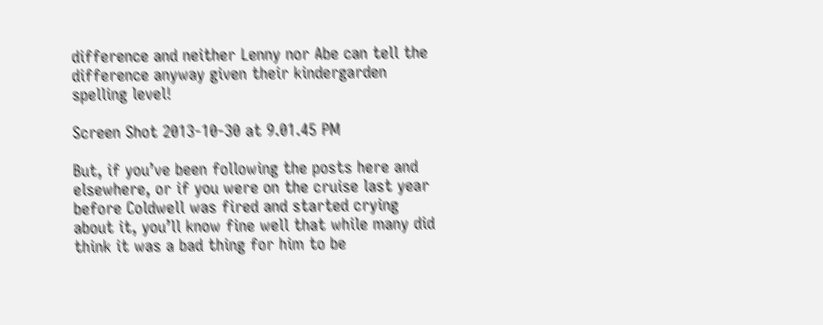difference and neither Lenny nor Abe can tell the difference anyway given their kindergarden spelling level!

Screen Shot 2013-10-30 at 9.01.45 PM

But, if you’ve been following the posts here and elsewhere, or if you were on the cruise last year before Coldwell was fired and started crying about it, you’ll know fine well that while many did think it was a bad thing for him to be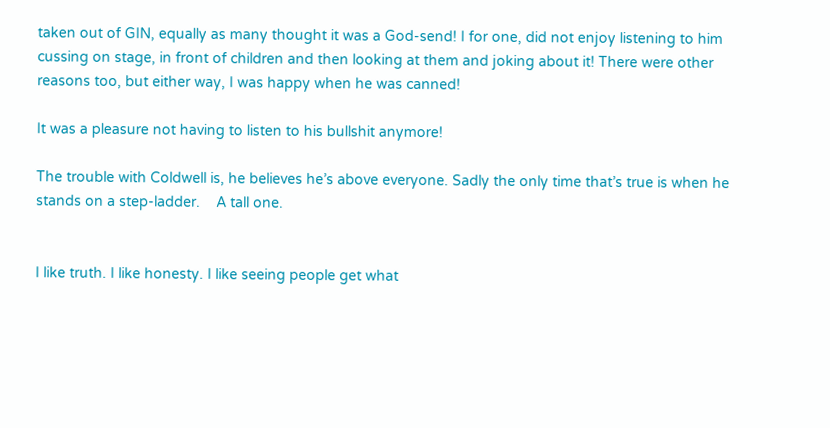taken out of GIN, equally as many thought it was a God-send! I for one, did not enjoy listening to him cussing on stage, in front of children and then looking at them and joking about it! There were other reasons too, but either way, I was happy when he was canned!

It was a pleasure not having to listen to his bullshit anymore!

The trouble with Coldwell is, he believes he’s above everyone. Sadly the only time that’s true is when he stands on a step-ladder.    A tall one.


I like truth. I like honesty. I like seeing people get what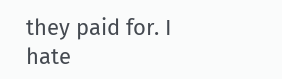they paid for. I hate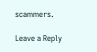scammers.

Leave a Reply